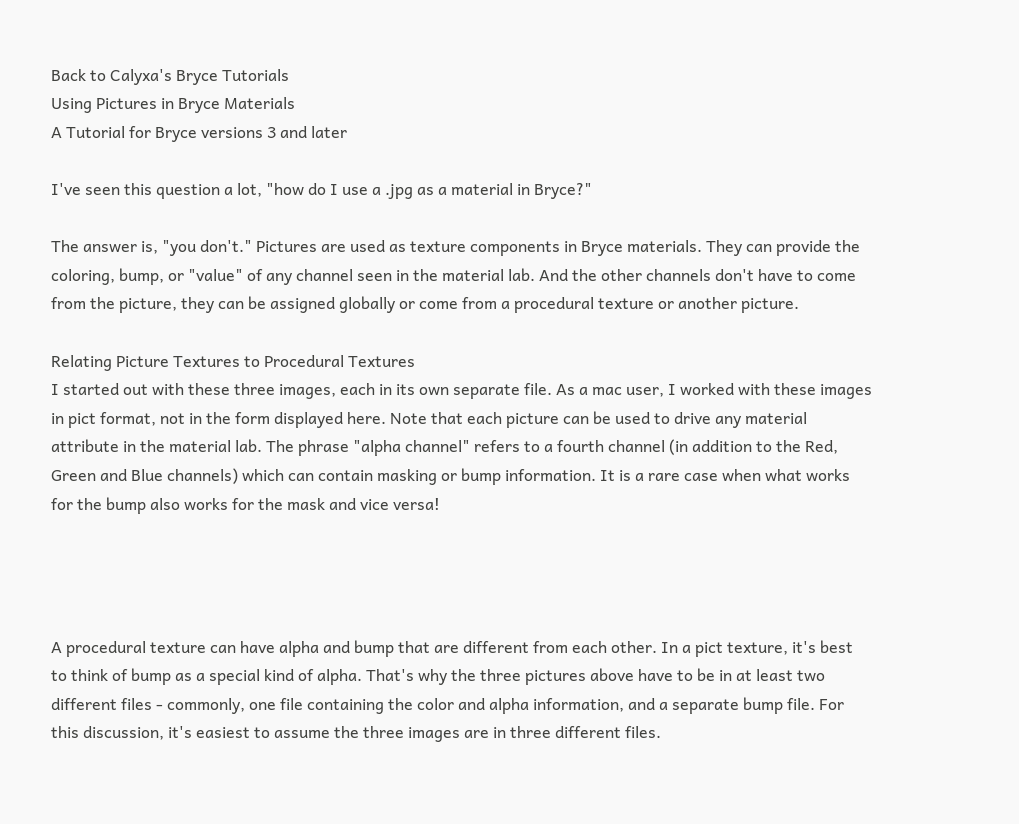Back to Calyxa's Bryce Tutorials
Using Pictures in Bryce Materials
A Tutorial for Bryce versions 3 and later

I've seen this question a lot, "how do I use a .jpg as a material in Bryce?"

The answer is, "you don't." Pictures are used as texture components in Bryce materials. They can provide the coloring, bump, or "value" of any channel seen in the material lab. And the other channels don't have to come from the picture, they can be assigned globally or come from a procedural texture or another picture.

Relating Picture Textures to Procedural Textures
I started out with these three images, each in its own separate file. As a mac user, I worked with these images in pict format, not in the form displayed here. Note that each picture can be used to drive any material attribute in the material lab. The phrase "alpha channel" refers to a fourth channel (in addition to the Red, Green and Blue channels) which can contain masking or bump information. It is a rare case when what works for the bump also works for the mask and vice versa!




A procedural texture can have alpha and bump that are different from each other. In a pict texture, it's best to think of bump as a special kind of alpha. That's why the three pictures above have to be in at least two different files - commonly, one file containing the color and alpha information, and a separate bump file. For this discussion, it's easiest to assume the three images are in three different files.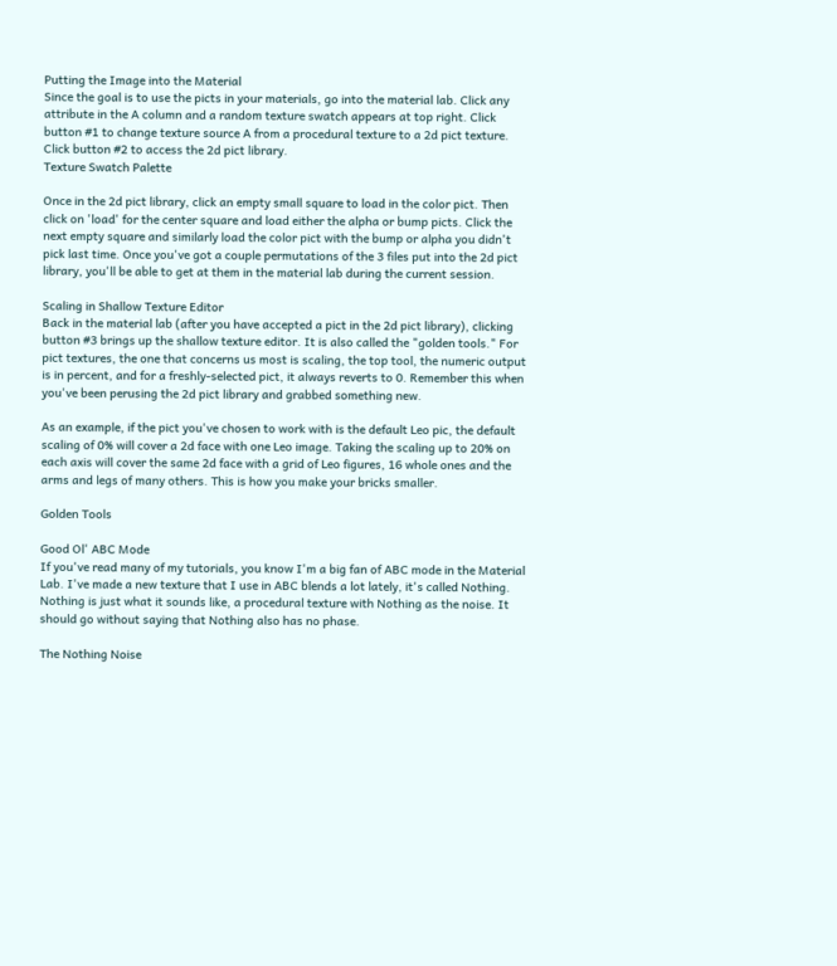Putting the Image into the Material
Since the goal is to use the picts in your materials, go into the material lab. Click any attribute in the A column and a random texture swatch appears at top right. Click button #1 to change texture source A from a procedural texture to a 2d pict texture. Click button #2 to access the 2d pict library.
Texture Swatch Palette

Once in the 2d pict library, click an empty small square to load in the color pict. Then click on 'load' for the center square and load either the alpha or bump picts. Click the next empty square and similarly load the color pict with the bump or alpha you didn't pick last time. Once you've got a couple permutations of the 3 files put into the 2d pict library, you'll be able to get at them in the material lab during the current session.

Scaling in Shallow Texture Editor
Back in the material lab (after you have accepted a pict in the 2d pict library), clicking button #3 brings up the shallow texture editor. It is also called the "golden tools." For pict textures, the one that concerns us most is scaling, the top tool, the numeric output is in percent, and for a freshly-selected pict, it always reverts to 0. Remember this when you've been perusing the 2d pict library and grabbed something new.

As an example, if the pict you've chosen to work with is the default Leo pic, the default scaling of 0% will cover a 2d face with one Leo image. Taking the scaling up to 20% on each axis will cover the same 2d face with a grid of Leo figures, 16 whole ones and the arms and legs of many others. This is how you make your bricks smaller.

Golden Tools

Good Ol' ABC Mode
If you've read many of my tutorials, you know I'm a big fan of ABC mode in the Material Lab. I've made a new texture that I use in ABC blends a lot lately, it's called Nothing. Nothing is just what it sounds like, a procedural texture with Nothing as the noise. It should go without saying that Nothing also has no phase.

The Nothing Noise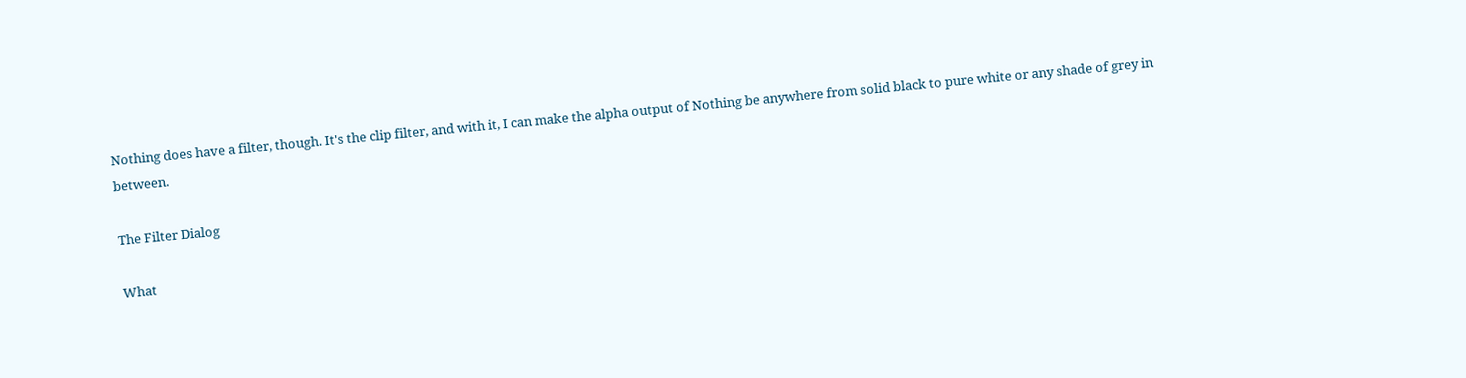Nothing does have a filter, though. It's the clip filter, and with it, I can make the alpha output of Nothing be anywhere from solid black to pure white or any shade of grey in between.

The Filter Dialog

What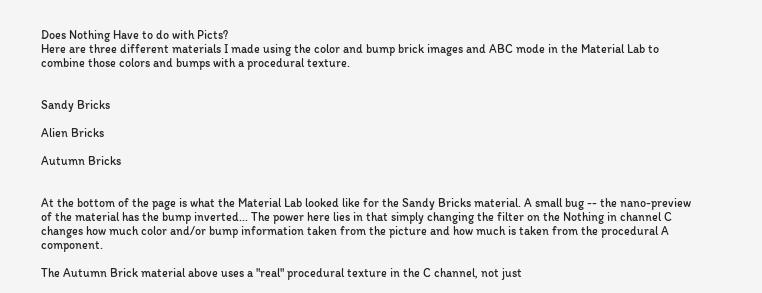Does Nothing Have to do with Picts?
Here are three different materials I made using the color and bump brick images and ABC mode in the Material Lab to combine those colors and bumps with a procedural texture.


Sandy Bricks

Alien Bricks

Autumn Bricks


At the bottom of the page is what the Material Lab looked like for the Sandy Bricks material. A small bug -- the nano-preview of the material has the bump inverted... The power here lies in that simply changing the filter on the Nothing in channel C changes how much color and/or bump information taken from the picture and how much is taken from the procedural A component.

The Autumn Brick material above uses a "real" procedural texture in the C channel, not just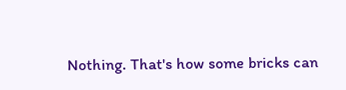Nothing. That's how some bricks can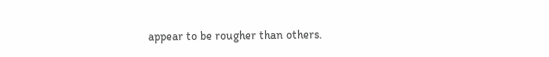appear to be rougher than others.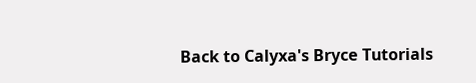Back to Calyxa's Bryce Tutorials